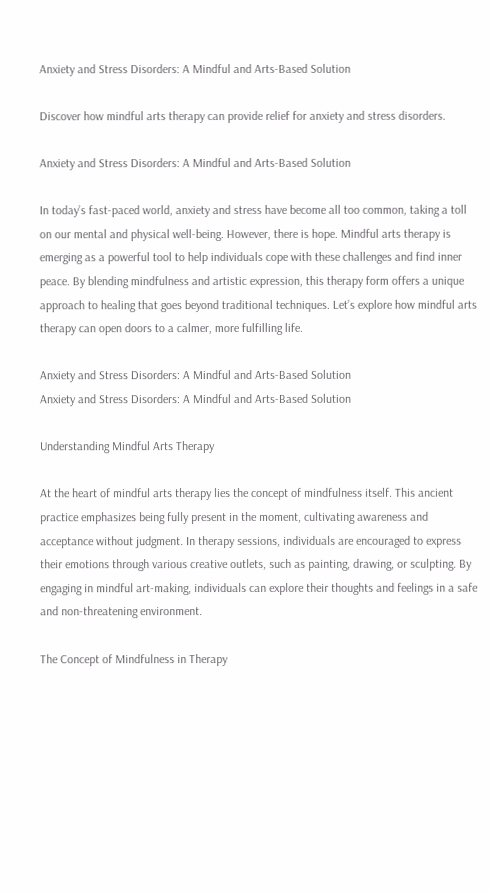Anxiety and Stress Disorders: A Mindful and Arts-Based Solution

Discover how mindful arts therapy can provide relief for anxiety and stress disorders.

Anxiety and Stress Disorders: A Mindful and Arts-Based Solution

In today’s fast-paced world, anxiety and stress have become all too common, taking a toll on our mental and physical well-being. However, there is hope. Mindful arts therapy is emerging as a powerful tool to help individuals cope with these challenges and find inner peace. By blending mindfulness and artistic expression, this therapy form offers a unique approach to healing that goes beyond traditional techniques. Let’s explore how mindful arts therapy can open doors to a calmer, more fulfilling life.

Anxiety and Stress Disorders: A Mindful and Arts-Based Solution
Anxiety and Stress Disorders: A Mindful and Arts-Based Solution

Understanding Mindful Arts Therapy

At the heart of mindful arts therapy lies the concept of mindfulness itself. This ancient practice emphasizes being fully present in the moment, cultivating awareness and acceptance without judgment. In therapy sessions, individuals are encouraged to express their emotions through various creative outlets, such as painting, drawing, or sculpting. By engaging in mindful art-making, individuals can explore their thoughts and feelings in a safe and non-threatening environment.

The Concept of Mindfulness in Therapy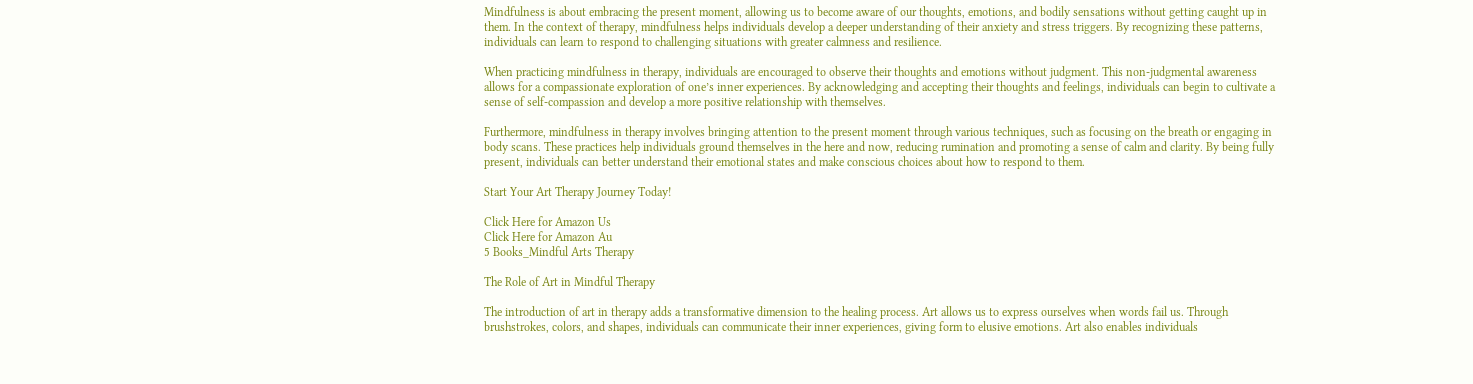Mindfulness is about embracing the present moment, allowing us to become aware of our thoughts, emotions, and bodily sensations without getting caught up in them. In the context of therapy, mindfulness helps individuals develop a deeper understanding of their anxiety and stress triggers. By recognizing these patterns, individuals can learn to respond to challenging situations with greater calmness and resilience.

When practicing mindfulness in therapy, individuals are encouraged to observe their thoughts and emotions without judgment. This non-judgmental awareness allows for a compassionate exploration of one’s inner experiences. By acknowledging and accepting their thoughts and feelings, individuals can begin to cultivate a sense of self-compassion and develop a more positive relationship with themselves.

Furthermore, mindfulness in therapy involves bringing attention to the present moment through various techniques, such as focusing on the breath or engaging in body scans. These practices help individuals ground themselves in the here and now, reducing rumination and promoting a sense of calm and clarity. By being fully present, individuals can better understand their emotional states and make conscious choices about how to respond to them.

Start Your Art Therapy Journey Today!

Click Here for Amazon Us
Click Here for Amazon Au
5 Books_Mindful Arts Therapy

The Role of Art in Mindful Therapy

The introduction of art in therapy adds a transformative dimension to the healing process. Art allows us to express ourselves when words fail us. Through brushstrokes, colors, and shapes, individuals can communicate their inner experiences, giving form to elusive emotions. Art also enables individuals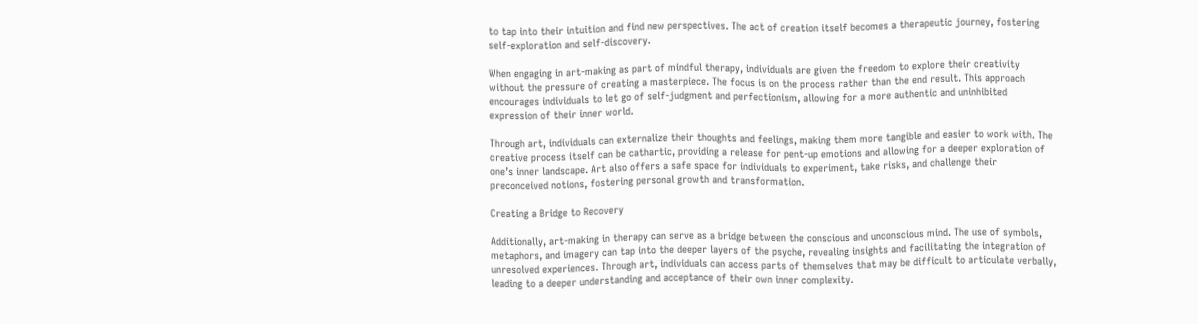to tap into their intuition and find new perspectives. The act of creation itself becomes a therapeutic journey, fostering self-exploration and self-discovery.

When engaging in art-making as part of mindful therapy, individuals are given the freedom to explore their creativity without the pressure of creating a masterpiece. The focus is on the process rather than the end result. This approach encourages individuals to let go of self-judgment and perfectionism, allowing for a more authentic and uninhibited expression of their inner world.

Through art, individuals can externalize their thoughts and feelings, making them more tangible and easier to work with. The creative process itself can be cathartic, providing a release for pent-up emotions and allowing for a deeper exploration of one’s inner landscape. Art also offers a safe space for individuals to experiment, take risks, and challenge their preconceived notions, fostering personal growth and transformation.

Creating a Bridge to Recovery

Additionally, art-making in therapy can serve as a bridge between the conscious and unconscious mind. The use of symbols, metaphors, and imagery can tap into the deeper layers of the psyche, revealing insights and facilitating the integration of unresolved experiences. Through art, individuals can access parts of themselves that may be difficult to articulate verbally, leading to a deeper understanding and acceptance of their own inner complexity.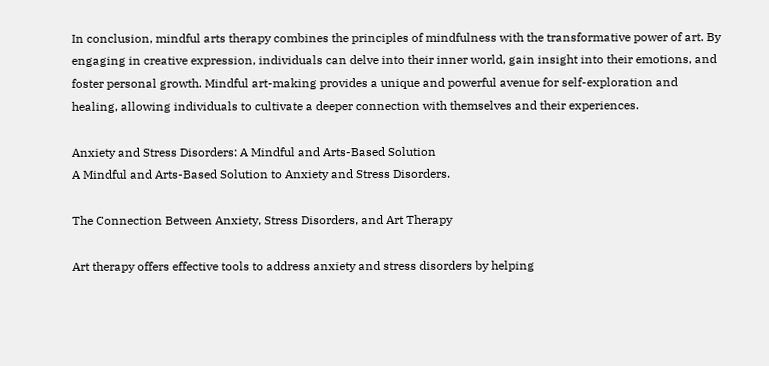In conclusion, mindful arts therapy combines the principles of mindfulness with the transformative power of art. By engaging in creative expression, individuals can delve into their inner world, gain insight into their emotions, and foster personal growth. Mindful art-making provides a unique and powerful avenue for self-exploration and healing, allowing individuals to cultivate a deeper connection with themselves and their experiences.

Anxiety and Stress Disorders: A Mindful and Arts-Based Solution
A Mindful and Arts-Based Solution to Anxiety and Stress Disorders.

The Connection Between Anxiety, Stress Disorders, and Art Therapy

Art therapy offers effective tools to address anxiety and stress disorders by helping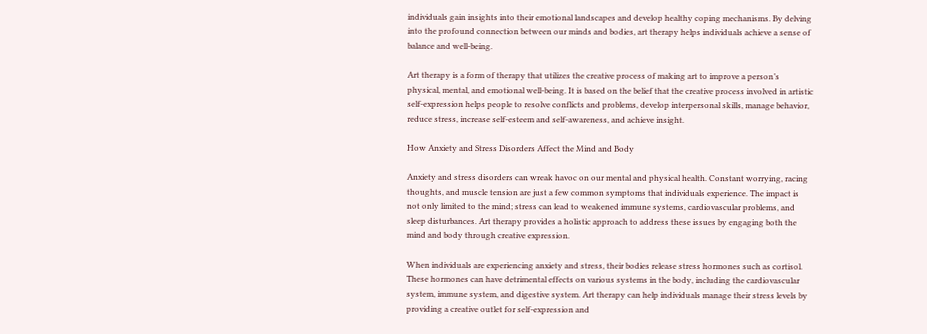individuals gain insights into their emotional landscapes and develop healthy coping mechanisms. By delving into the profound connection between our minds and bodies, art therapy helps individuals achieve a sense of balance and well-being.

Art therapy is a form of therapy that utilizes the creative process of making art to improve a person’s physical, mental, and emotional well-being. It is based on the belief that the creative process involved in artistic self-expression helps people to resolve conflicts and problems, develop interpersonal skills, manage behavior, reduce stress, increase self-esteem and self-awareness, and achieve insight.

How Anxiety and Stress Disorders Affect the Mind and Body

Anxiety and stress disorders can wreak havoc on our mental and physical health. Constant worrying, racing thoughts, and muscle tension are just a few common symptoms that individuals experience. The impact is not only limited to the mind; stress can lead to weakened immune systems, cardiovascular problems, and sleep disturbances. Art therapy provides a holistic approach to address these issues by engaging both the mind and body through creative expression.

When individuals are experiencing anxiety and stress, their bodies release stress hormones such as cortisol. These hormones can have detrimental effects on various systems in the body, including the cardiovascular system, immune system, and digestive system. Art therapy can help individuals manage their stress levels by providing a creative outlet for self-expression and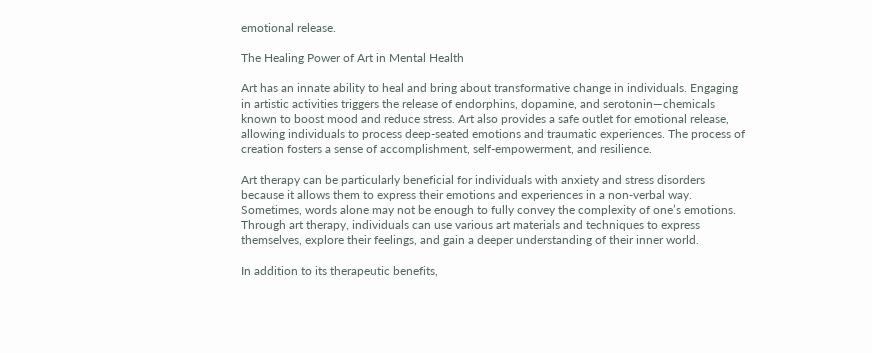emotional release.

The Healing Power of Art in Mental Health

Art has an innate ability to heal and bring about transformative change in individuals. Engaging in artistic activities triggers the release of endorphins, dopamine, and serotonin—chemicals known to boost mood and reduce stress. Art also provides a safe outlet for emotional release, allowing individuals to process deep-seated emotions and traumatic experiences. The process of creation fosters a sense of accomplishment, self-empowerment, and resilience.

Art therapy can be particularly beneficial for individuals with anxiety and stress disorders because it allows them to express their emotions and experiences in a non-verbal way. Sometimes, words alone may not be enough to fully convey the complexity of one’s emotions. Through art therapy, individuals can use various art materials and techniques to express themselves, explore their feelings, and gain a deeper understanding of their inner world.

In addition to its therapeutic benefits,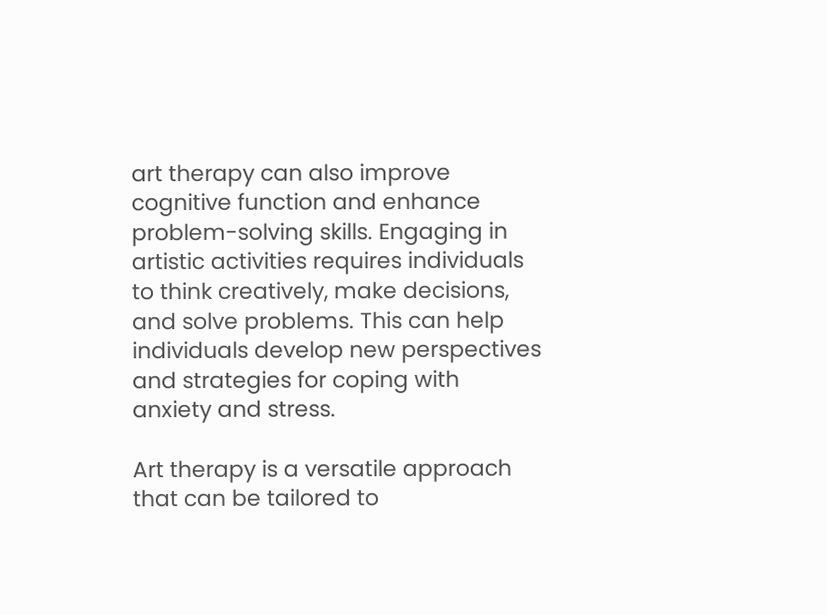art therapy can also improve cognitive function and enhance problem-solving skills. Engaging in artistic activities requires individuals to think creatively, make decisions, and solve problems. This can help individuals develop new perspectives and strategies for coping with anxiety and stress.

Art therapy is a versatile approach that can be tailored to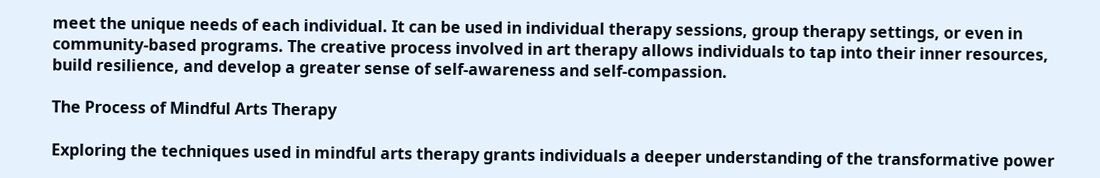meet the unique needs of each individual. It can be used in individual therapy sessions, group therapy settings, or even in community-based programs. The creative process involved in art therapy allows individuals to tap into their inner resources, build resilience, and develop a greater sense of self-awareness and self-compassion.

The Process of Mindful Arts Therapy

Exploring the techniques used in mindful arts therapy grants individuals a deeper understanding of the transformative power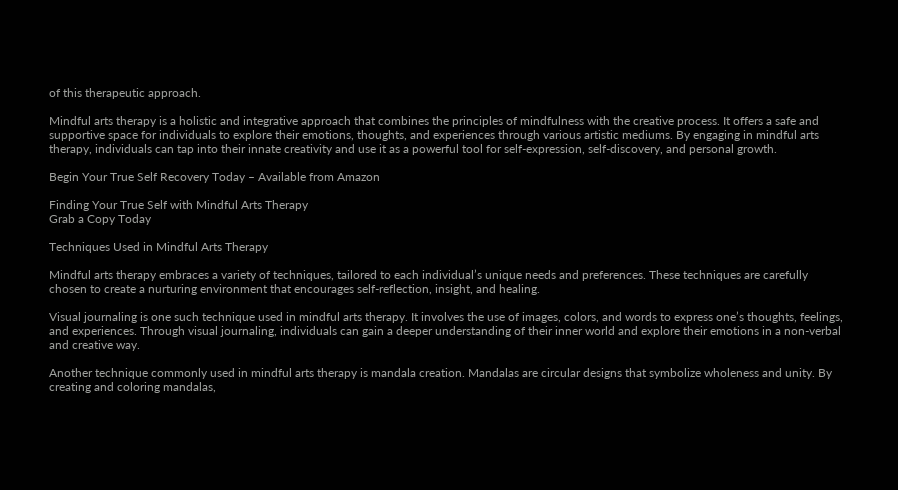of this therapeutic approach.

Mindful arts therapy is a holistic and integrative approach that combines the principles of mindfulness with the creative process. It offers a safe and supportive space for individuals to explore their emotions, thoughts, and experiences through various artistic mediums. By engaging in mindful arts therapy, individuals can tap into their innate creativity and use it as a powerful tool for self-expression, self-discovery, and personal growth.

Begin Your True Self Recovery Today – Available from Amazon

Finding Your True Self with Mindful Arts Therapy
Grab a Copy Today

Techniques Used in Mindful Arts Therapy

Mindful arts therapy embraces a variety of techniques, tailored to each individual’s unique needs and preferences. These techniques are carefully chosen to create a nurturing environment that encourages self-reflection, insight, and healing.

Visual journaling is one such technique used in mindful arts therapy. It involves the use of images, colors, and words to express one’s thoughts, feelings, and experiences. Through visual journaling, individuals can gain a deeper understanding of their inner world and explore their emotions in a non-verbal and creative way.

Another technique commonly used in mindful arts therapy is mandala creation. Mandalas are circular designs that symbolize wholeness and unity. By creating and coloring mandalas,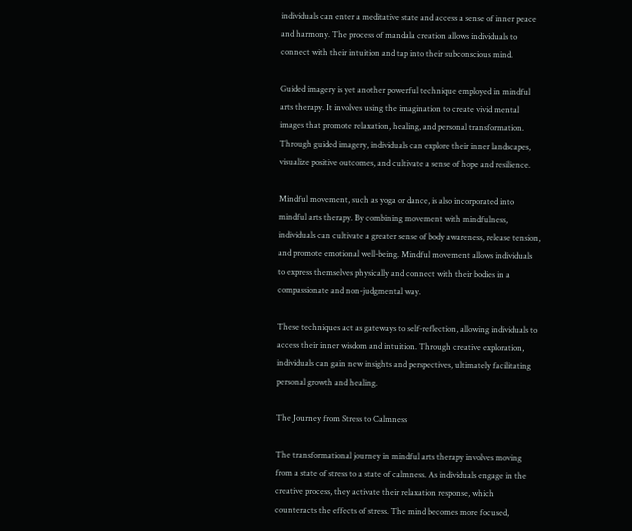individuals can enter a meditative state and access a sense of inner peace and harmony. The process of mandala creation allows individuals to connect with their intuition and tap into their subconscious mind.

Guided imagery is yet another powerful technique employed in mindful arts therapy. It involves using the imagination to create vivid mental images that promote relaxation, healing, and personal transformation. Through guided imagery, individuals can explore their inner landscapes, visualize positive outcomes, and cultivate a sense of hope and resilience.

Mindful movement, such as yoga or dance, is also incorporated into mindful arts therapy. By combining movement with mindfulness, individuals can cultivate a greater sense of body awareness, release tension, and promote emotional well-being. Mindful movement allows individuals to express themselves physically and connect with their bodies in a compassionate and non-judgmental way.

These techniques act as gateways to self-reflection, allowing individuals to access their inner wisdom and intuition. Through creative exploration, individuals can gain new insights and perspectives, ultimately facilitating personal growth and healing.

The Journey from Stress to Calmness

The transformational journey in mindful arts therapy involves moving from a state of stress to a state of calmness. As individuals engage in the creative process, they activate their relaxation response, which counteracts the effects of stress. The mind becomes more focused,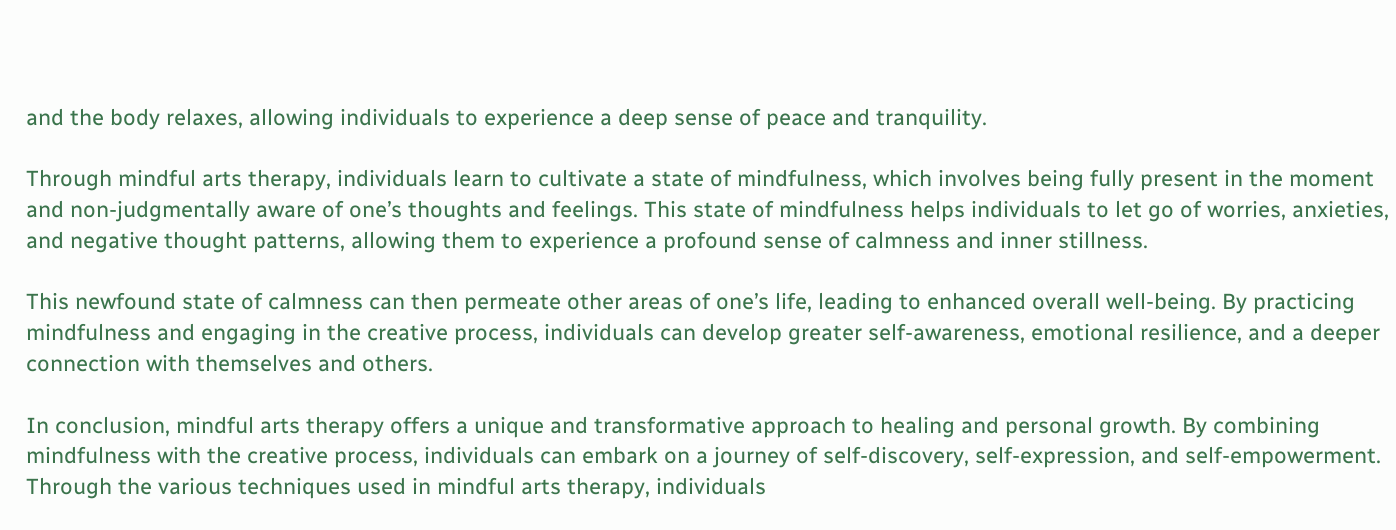and the body relaxes, allowing individuals to experience a deep sense of peace and tranquility.

Through mindful arts therapy, individuals learn to cultivate a state of mindfulness, which involves being fully present in the moment and non-judgmentally aware of one’s thoughts and feelings. This state of mindfulness helps individuals to let go of worries, anxieties, and negative thought patterns, allowing them to experience a profound sense of calmness and inner stillness.

This newfound state of calmness can then permeate other areas of one’s life, leading to enhanced overall well-being. By practicing mindfulness and engaging in the creative process, individuals can develop greater self-awareness, emotional resilience, and a deeper connection with themselves and others.

In conclusion, mindful arts therapy offers a unique and transformative approach to healing and personal growth. By combining mindfulness with the creative process, individuals can embark on a journey of self-discovery, self-expression, and self-empowerment. Through the various techniques used in mindful arts therapy, individuals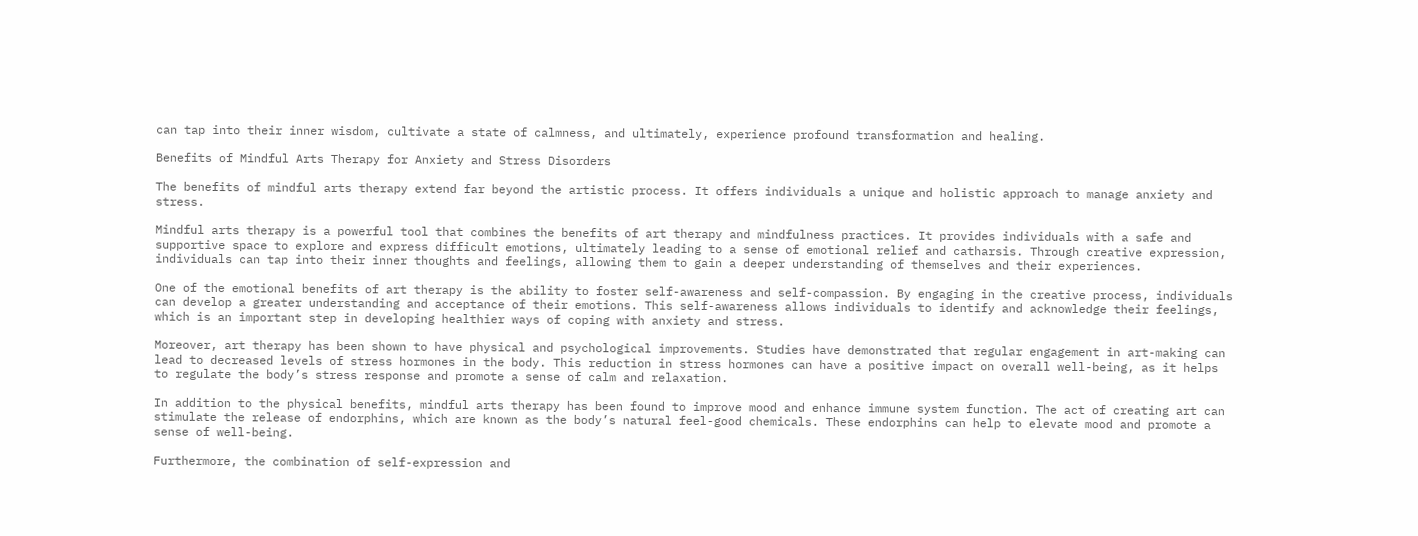can tap into their inner wisdom, cultivate a state of calmness, and ultimately, experience profound transformation and healing.

Benefits of Mindful Arts Therapy for Anxiety and Stress Disorders

The benefits of mindful arts therapy extend far beyond the artistic process. It offers individuals a unique and holistic approach to manage anxiety and stress.

Mindful arts therapy is a powerful tool that combines the benefits of art therapy and mindfulness practices. It provides individuals with a safe and supportive space to explore and express difficult emotions, ultimately leading to a sense of emotional relief and catharsis. Through creative expression, individuals can tap into their inner thoughts and feelings, allowing them to gain a deeper understanding of themselves and their experiences.

One of the emotional benefits of art therapy is the ability to foster self-awareness and self-compassion. By engaging in the creative process, individuals can develop a greater understanding and acceptance of their emotions. This self-awareness allows individuals to identify and acknowledge their feelings, which is an important step in developing healthier ways of coping with anxiety and stress.

Moreover, art therapy has been shown to have physical and psychological improvements. Studies have demonstrated that regular engagement in art-making can lead to decreased levels of stress hormones in the body. This reduction in stress hormones can have a positive impact on overall well-being, as it helps to regulate the body’s stress response and promote a sense of calm and relaxation.

In addition to the physical benefits, mindful arts therapy has been found to improve mood and enhance immune system function. The act of creating art can stimulate the release of endorphins, which are known as the body’s natural feel-good chemicals. These endorphins can help to elevate mood and promote a sense of well-being.

Furthermore, the combination of self-expression and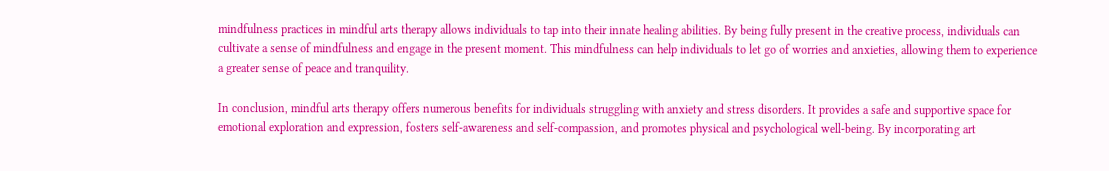mindfulness practices in mindful arts therapy allows individuals to tap into their innate healing abilities. By being fully present in the creative process, individuals can cultivate a sense of mindfulness and engage in the present moment. This mindfulness can help individuals to let go of worries and anxieties, allowing them to experience a greater sense of peace and tranquility.

In conclusion, mindful arts therapy offers numerous benefits for individuals struggling with anxiety and stress disorders. It provides a safe and supportive space for emotional exploration and expression, fosters self-awareness and self-compassion, and promotes physical and psychological well-being. By incorporating art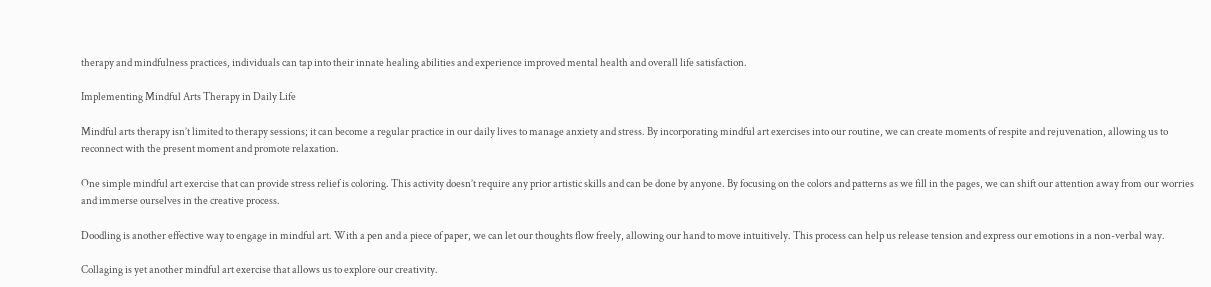therapy and mindfulness practices, individuals can tap into their innate healing abilities and experience improved mental health and overall life satisfaction.

Implementing Mindful Arts Therapy in Daily Life

Mindful arts therapy isn’t limited to therapy sessions; it can become a regular practice in our daily lives to manage anxiety and stress. By incorporating mindful art exercises into our routine, we can create moments of respite and rejuvenation, allowing us to reconnect with the present moment and promote relaxation.

One simple mindful art exercise that can provide stress relief is coloring. This activity doesn’t require any prior artistic skills and can be done by anyone. By focusing on the colors and patterns as we fill in the pages, we can shift our attention away from our worries and immerse ourselves in the creative process.

Doodling is another effective way to engage in mindful art. With a pen and a piece of paper, we can let our thoughts flow freely, allowing our hand to move intuitively. This process can help us release tension and express our emotions in a non-verbal way.

Collaging is yet another mindful art exercise that allows us to explore our creativity.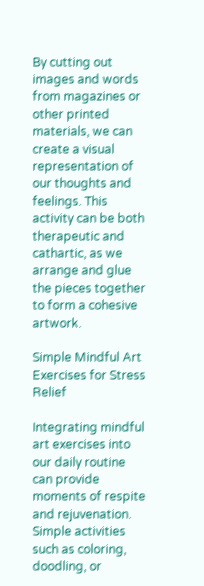By cutting out images and words from magazines or other printed materials, we can create a visual representation of our thoughts and feelings. This activity can be both therapeutic and cathartic, as we arrange and glue the pieces together to form a cohesive artwork.

Simple Mindful Art Exercises for Stress Relief

Integrating mindful art exercises into our daily routine can provide moments of respite and rejuvenation. Simple activities such as coloring, doodling, or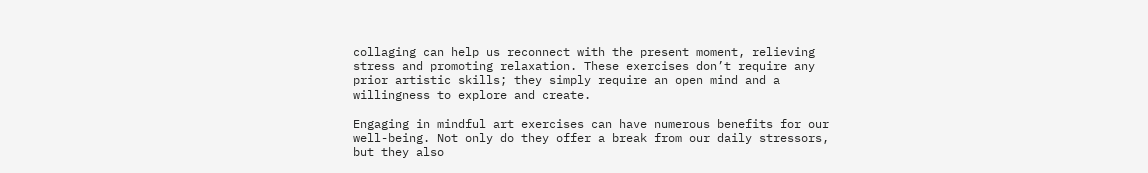collaging can help us reconnect with the present moment, relieving stress and promoting relaxation. These exercises don’t require any prior artistic skills; they simply require an open mind and a willingness to explore and create.

Engaging in mindful art exercises can have numerous benefits for our well-being. Not only do they offer a break from our daily stressors, but they also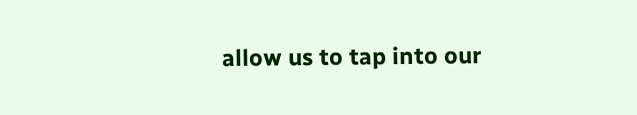allow us to tap into our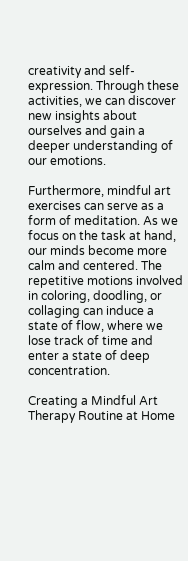creativity and self-expression. Through these activities, we can discover new insights about ourselves and gain a deeper understanding of our emotions.

Furthermore, mindful art exercises can serve as a form of meditation. As we focus on the task at hand, our minds become more calm and centered. The repetitive motions involved in coloring, doodling, or collaging can induce a state of flow, where we lose track of time and enter a state of deep concentration.

Creating a Mindful Art Therapy Routine at Home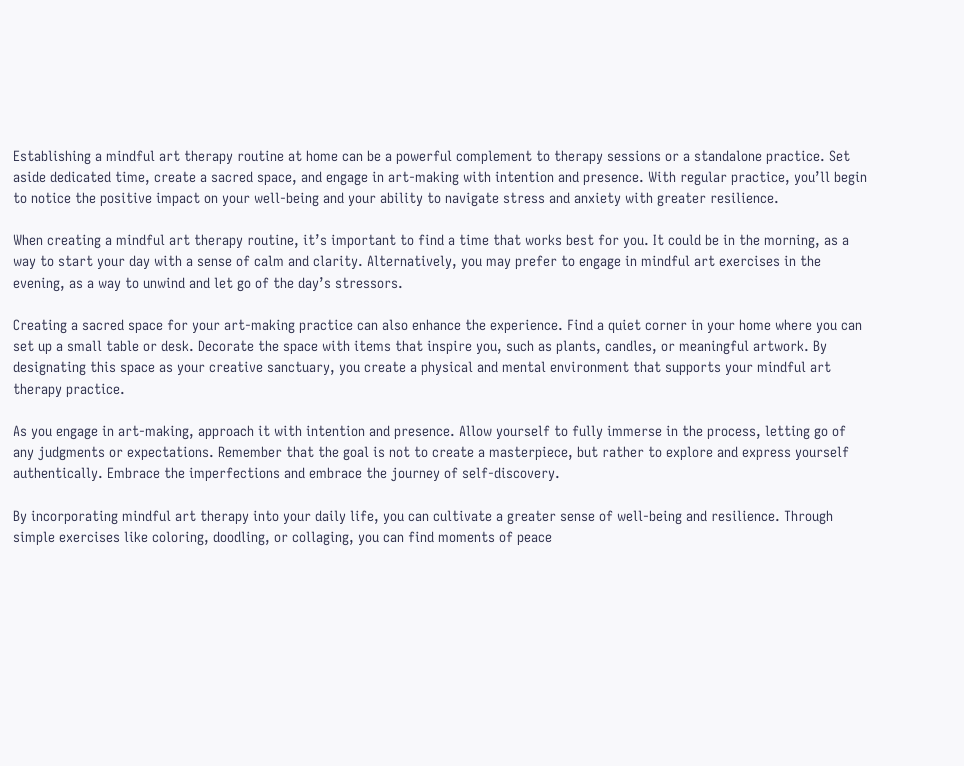Establishing a mindful art therapy routine at home can be a powerful complement to therapy sessions or a standalone practice. Set aside dedicated time, create a sacred space, and engage in art-making with intention and presence. With regular practice, you’ll begin to notice the positive impact on your well-being and your ability to navigate stress and anxiety with greater resilience.

When creating a mindful art therapy routine, it’s important to find a time that works best for you. It could be in the morning, as a way to start your day with a sense of calm and clarity. Alternatively, you may prefer to engage in mindful art exercises in the evening, as a way to unwind and let go of the day’s stressors.

Creating a sacred space for your art-making practice can also enhance the experience. Find a quiet corner in your home where you can set up a small table or desk. Decorate the space with items that inspire you, such as plants, candles, or meaningful artwork. By designating this space as your creative sanctuary, you create a physical and mental environment that supports your mindful art therapy practice.

As you engage in art-making, approach it with intention and presence. Allow yourself to fully immerse in the process, letting go of any judgments or expectations. Remember that the goal is not to create a masterpiece, but rather to explore and express yourself authentically. Embrace the imperfections and embrace the journey of self-discovery.

By incorporating mindful art therapy into your daily life, you can cultivate a greater sense of well-being and resilience. Through simple exercises like coloring, doodling, or collaging, you can find moments of peace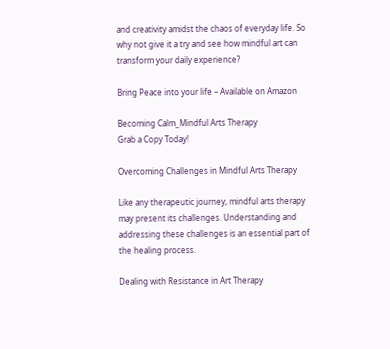and creativity amidst the chaos of everyday life. So why not give it a try and see how mindful art can transform your daily experience?

Bring Peace into your life – Available on Amazon

Becoming Calm_Mindful Arts Therapy
Grab a Copy Today!

Overcoming Challenges in Mindful Arts Therapy

Like any therapeutic journey, mindful arts therapy may present its challenges. Understanding and addressing these challenges is an essential part of the healing process.

Dealing with Resistance in Art Therapy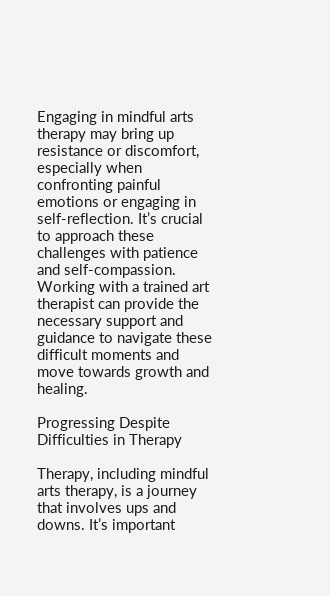Engaging in mindful arts therapy may bring up resistance or discomfort, especially when confronting painful emotions or engaging in self-reflection. It’s crucial to approach these challenges with patience and self-compassion. Working with a trained art therapist can provide the necessary support and guidance to navigate these difficult moments and move towards growth and healing.

Progressing Despite Difficulties in Therapy

Therapy, including mindful arts therapy, is a journey that involves ups and downs. It’s important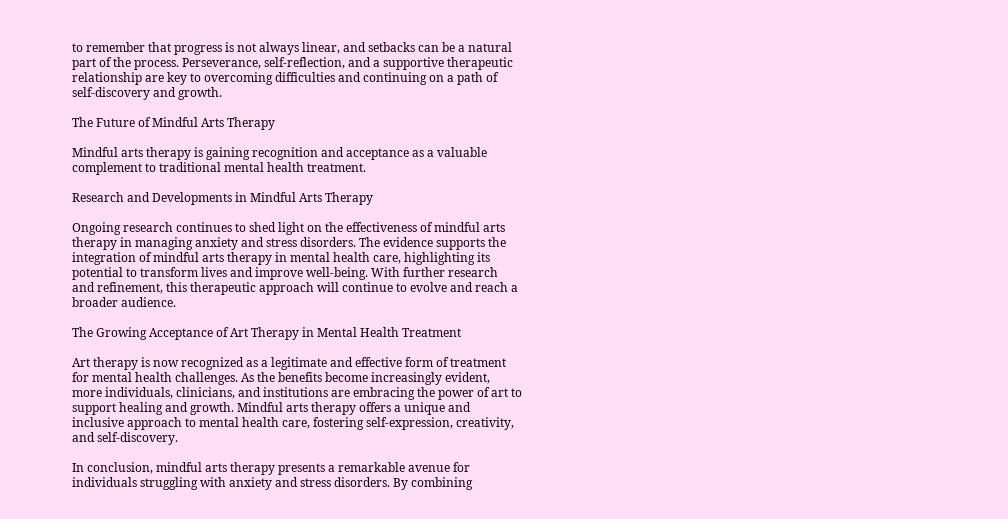to remember that progress is not always linear, and setbacks can be a natural part of the process. Perseverance, self-reflection, and a supportive therapeutic relationship are key to overcoming difficulties and continuing on a path of self-discovery and growth.

The Future of Mindful Arts Therapy

Mindful arts therapy is gaining recognition and acceptance as a valuable complement to traditional mental health treatment.

Research and Developments in Mindful Arts Therapy

Ongoing research continues to shed light on the effectiveness of mindful arts therapy in managing anxiety and stress disorders. The evidence supports the integration of mindful arts therapy in mental health care, highlighting its potential to transform lives and improve well-being. With further research and refinement, this therapeutic approach will continue to evolve and reach a broader audience.

The Growing Acceptance of Art Therapy in Mental Health Treatment

Art therapy is now recognized as a legitimate and effective form of treatment for mental health challenges. As the benefits become increasingly evident, more individuals, clinicians, and institutions are embracing the power of art to support healing and growth. Mindful arts therapy offers a unique and inclusive approach to mental health care, fostering self-expression, creativity, and self-discovery.

In conclusion, mindful arts therapy presents a remarkable avenue for individuals struggling with anxiety and stress disorders. By combining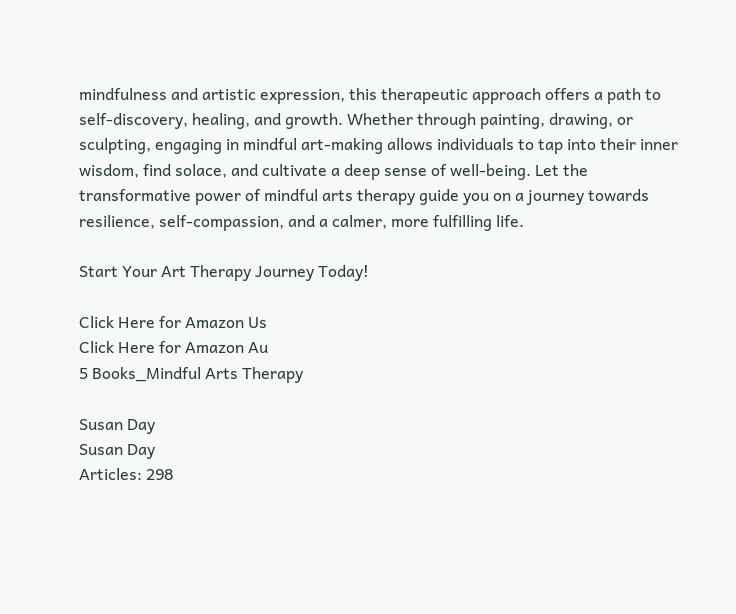mindfulness and artistic expression, this therapeutic approach offers a path to self-discovery, healing, and growth. Whether through painting, drawing, or sculpting, engaging in mindful art-making allows individuals to tap into their inner wisdom, find solace, and cultivate a deep sense of well-being. Let the transformative power of mindful arts therapy guide you on a journey towards resilience, self-compassion, and a calmer, more fulfilling life.

Start Your Art Therapy Journey Today!

Click Here for Amazon Us
Click Here for Amazon Au
5 Books_Mindful Arts Therapy

Susan Day
Susan Day
Articles: 298